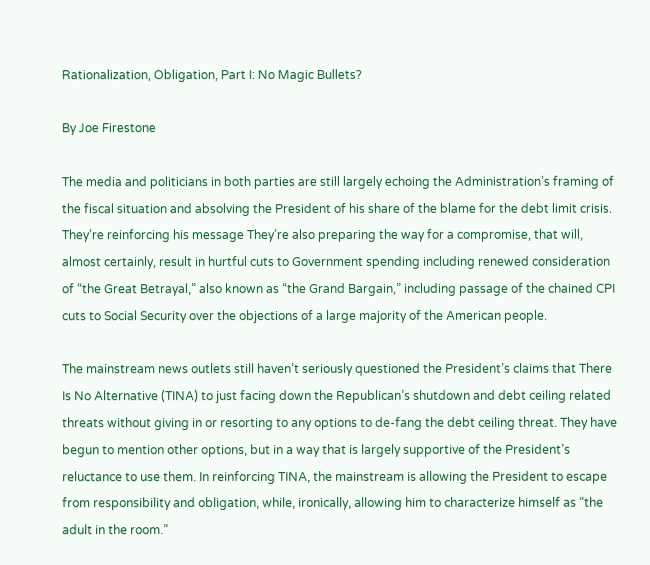Rationalization, Obligation, Part I: No Magic Bullets?

By Joe Firestone

The media and politicians in both parties are still largely echoing the Administration’s framing of the fiscal situation and absolving the President of his share of the blame for the debt limit crisis. They’re reinforcing his message They’re also preparing the way for a compromise, that will, almost certainly, result in hurtful cuts to Government spending including renewed consideration of “the Great Betrayal,” also known as “the Grand Bargain,” including passage of the chained CPI cuts to Social Security over the objections of a large majority of the American people.

The mainstream news outlets still haven’t seriously questioned the President’s claims that There Is No Alternative (TINA) to just facing down the Republican’s shutdown and debt ceiling related threats without giving in or resorting to any options to de-fang the debt ceiling threat. They have begun to mention other options, but in a way that is largely supportive of the President’s reluctance to use them. In reinforcing TINA, the mainstream is allowing the President to escape from responsibility and obligation, while, ironically, allowing him to characterize himself as “the adult in the room.”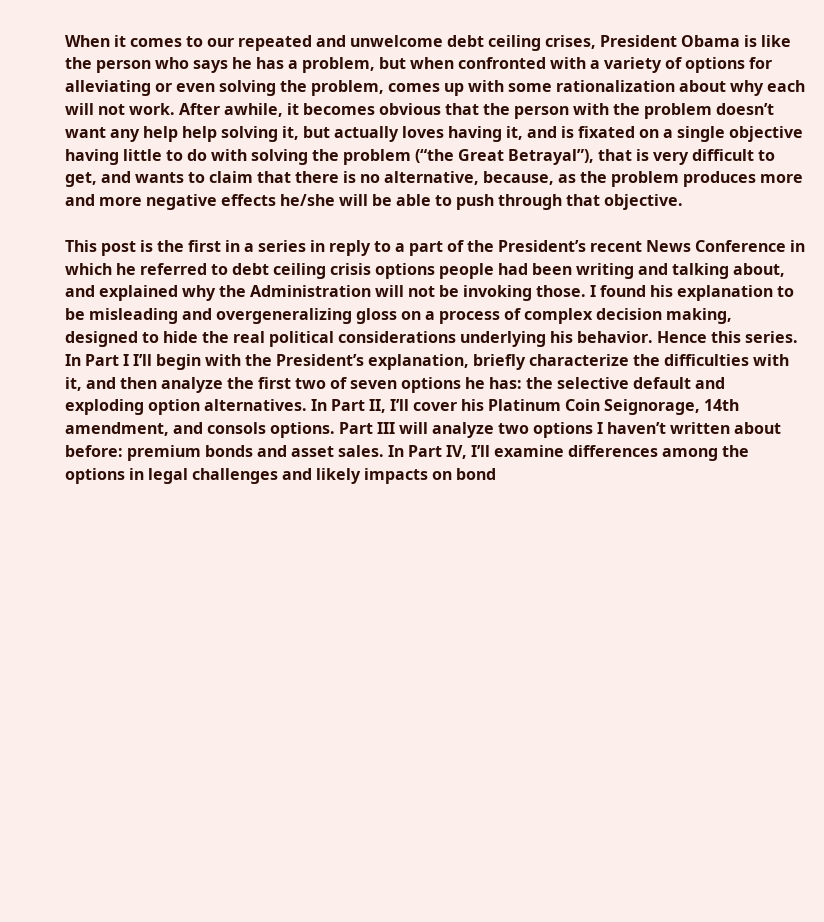When it comes to our repeated and unwelcome debt ceiling crises, President Obama is like the person who says he has a problem, but when confronted with a variety of options for alleviating or even solving the problem, comes up with some rationalization about why each will not work. After awhile, it becomes obvious that the person with the problem doesn’t want any help help solving it, but actually loves having it, and is fixated on a single objective having little to do with solving the problem (“the Great Betrayal”), that is very difficult to get, and wants to claim that there is no alternative, because, as the problem produces more and more negative effects he/she will be able to push through that objective.

This post is the first in a series in reply to a part of the President’s recent News Conference in which he referred to debt ceiling crisis options people had been writing and talking about, and explained why the Administration will not be invoking those. I found his explanation to be misleading and overgeneralizing gloss on a process of complex decision making, designed to hide the real political considerations underlying his behavior. Hence this series. In Part I I’ll begin with the President’s explanation, briefly characterize the difficulties with it, and then analyze the first two of seven options he has: the selective default and exploding option alternatives. In Part II, I’ll cover his Platinum Coin Seignorage, 14th amendment, and consols options. Part III will analyze two options I haven’t written about before: premium bonds and asset sales. In Part IV, I’ll examine differences among the options in legal challenges and likely impacts on bond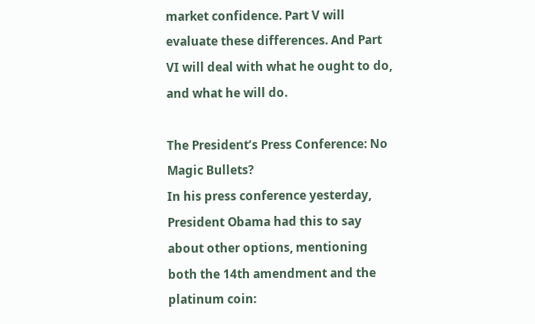market confidence. Part V will evaluate these differences. And Part VI will deal with what he ought to do, and what he will do.

The President’s Press Conference: No Magic Bullets?
In his press conference yesterday, President Obama had this to say about other options, mentioning both the 14th amendment and the platinum coin: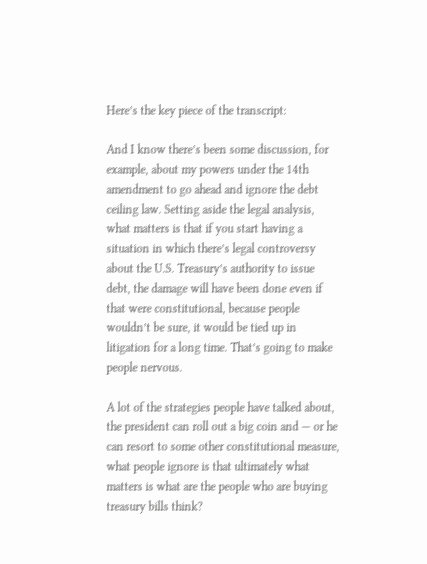Here’s the key piece of the transcript:

And I know there’s been some discussion, for example, about my powers under the 14th amendment to go ahead and ignore the debt ceiling law. Setting aside the legal analysis, what matters is that if you start having a situation in which there’s legal controversy about the U.S. Treasury’s authority to issue debt, the damage will have been done even if that were constitutional, because people wouldn’t be sure, it would be tied up in litigation for a long time. That’s going to make people nervous.

A lot of the strategies people have talked about, the president can roll out a big coin and — or he can resort to some other constitutional measure, what people ignore is that ultimately what matters is what are the people who are buying treasury bills think?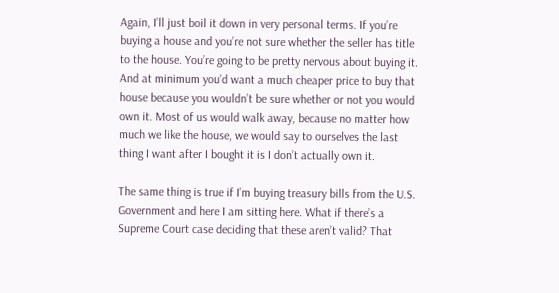Again, I’ll just boil it down in very personal terms. If you’re buying a house and you’re not sure whether the seller has title to the house. You’re going to be pretty nervous about buying it. And at minimum you’d want a much cheaper price to buy that house because you wouldn’t be sure whether or not you would own it. Most of us would walk away, because no matter how much we like the house, we would say to ourselves the last thing I want after I bought it is I don’t actually own it.

The same thing is true if I’m buying treasury bills from the U.S. Government and here I am sitting here. What if there’s a Supreme Court case deciding that these aren’t valid? That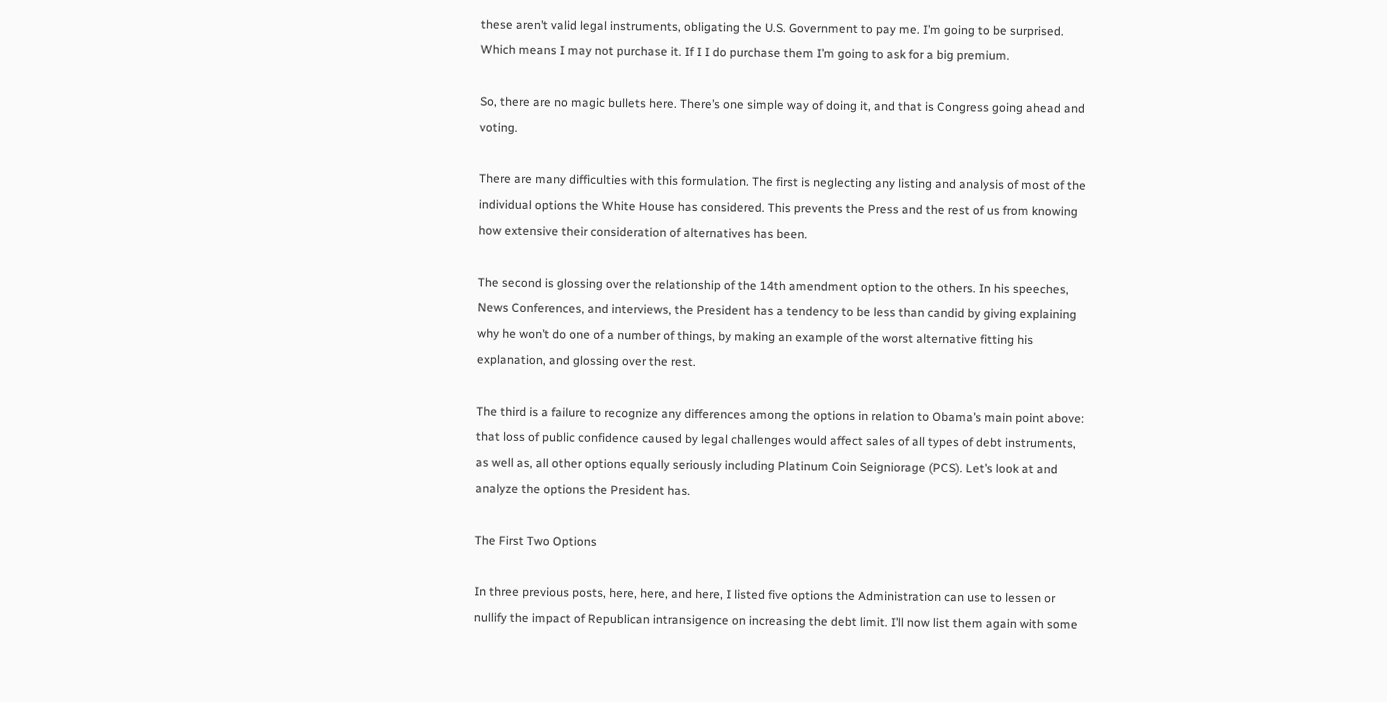these aren’t valid legal instruments, obligating the U.S. Government to pay me. I’m going to be surprised. Which means I may not purchase it. If I I do purchase them I’m going to ask for a big premium.

So, there are no magic bullets here. There’s one simple way of doing it, and that is Congress going ahead and voting.

There are many difficulties with this formulation. The first is neglecting any listing and analysis of most of the individual options the White House has considered. This prevents the Press and the rest of us from knowing how extensive their consideration of alternatives has been.

The second is glossing over the relationship of the 14th amendment option to the others. In his speeches, News Conferences, and interviews, the President has a tendency to be less than candid by giving explaining why he won’t do one of a number of things, by making an example of the worst alternative fitting his explanation, and glossing over the rest.

The third is a failure to recognize any differences among the options in relation to Obama’s main point above: that loss of public confidence caused by legal challenges would affect sales of all types of debt instruments, as well as, all other options equally seriously including Platinum Coin Seigniorage (PCS). Let’s look at and analyze the options the President has.

The First Two Options

In three previous posts, here, here, and here, I listed five options the Administration can use to lessen or nullify the impact of Republican intransigence on increasing the debt limit. I’ll now list them again with some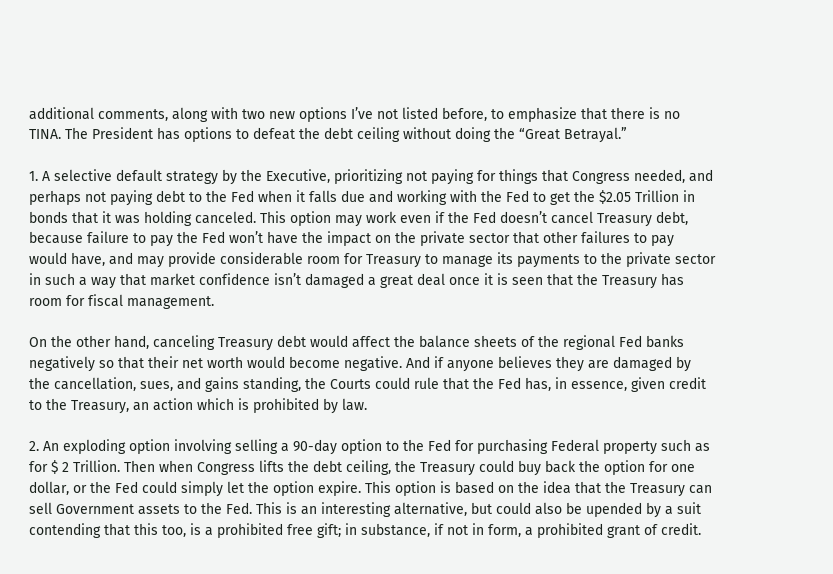additional comments, along with two new options I’ve not listed before, to emphasize that there is no TINA. The President has options to defeat the debt ceiling without doing the “Great Betrayal.”

1. A selective default strategy by the Executive, prioritizing not paying for things that Congress needed, and perhaps not paying debt to the Fed when it falls due and working with the Fed to get the $2.05 Trillion in bonds that it was holding canceled. This option may work even if the Fed doesn’t cancel Treasury debt, because failure to pay the Fed won’t have the impact on the private sector that other failures to pay would have, and may provide considerable room for Treasury to manage its payments to the private sector in such a way that market confidence isn’t damaged a great deal once it is seen that the Treasury has room for fiscal management.

On the other hand, canceling Treasury debt would affect the balance sheets of the regional Fed banks negatively so that their net worth would become negative. And if anyone believes they are damaged by the cancellation, sues, and gains standing, the Courts could rule that the Fed has, in essence, given credit to the Treasury, an action which is prohibited by law.

2. An exploding option involving selling a 90-day option to the Fed for purchasing Federal property such as for $ 2 Trillion. Then when Congress lifts the debt ceiling, the Treasury could buy back the option for one dollar, or the Fed could simply let the option expire. This option is based on the idea that the Treasury can sell Government assets to the Fed. This is an interesting alternative, but could also be upended by a suit contending that this too, is a prohibited free gift; in substance, if not in form, a prohibited grant of credit.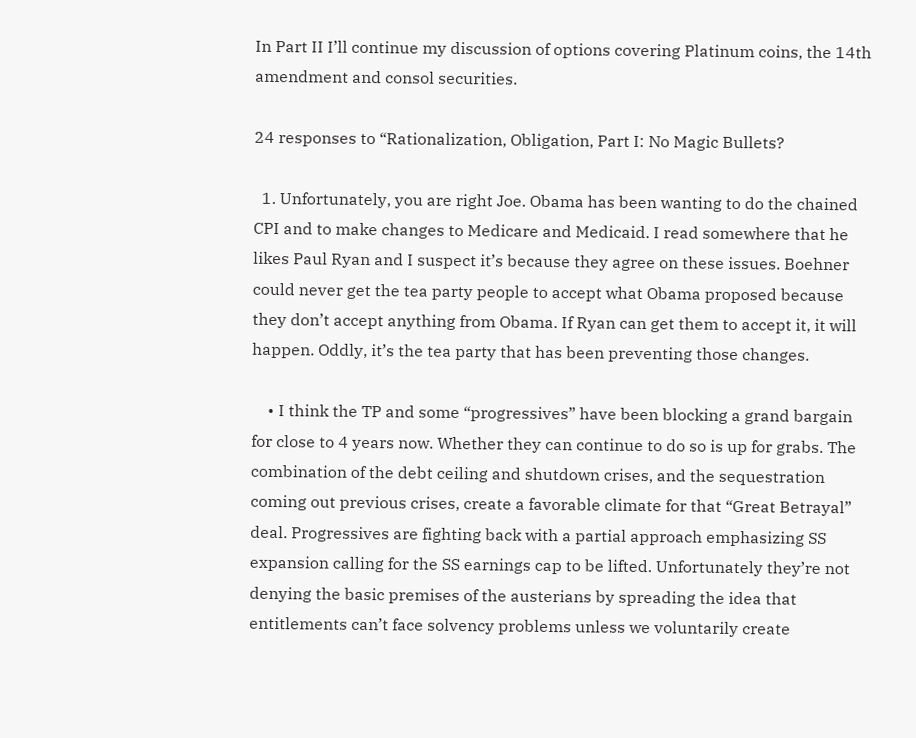In Part II I’ll continue my discussion of options covering Platinum coins, the 14th amendment and consol securities.

24 responses to “Rationalization, Obligation, Part I: No Magic Bullets?

  1. Unfortunately, you are right Joe. Obama has been wanting to do the chained CPI and to make changes to Medicare and Medicaid. I read somewhere that he likes Paul Ryan and I suspect it’s because they agree on these issues. Boehner could never get the tea party people to accept what Obama proposed because they don’t accept anything from Obama. If Ryan can get them to accept it, it will happen. Oddly, it’s the tea party that has been preventing those changes.

    • I think the TP and some “progressives” have been blocking a grand bargain for close to 4 years now. Whether they can continue to do so is up for grabs. The combination of the debt ceiling and shutdown crises, and the sequestration coming out previous crises, create a favorable climate for that “Great Betrayal” deal. Progressives are fighting back with a partial approach emphasizing SS expansion calling for the SS earnings cap to be lifted. Unfortunately they’re not denying the basic premises of the austerians by spreading the idea that entitlements can’t face solvency problems unless we voluntarily create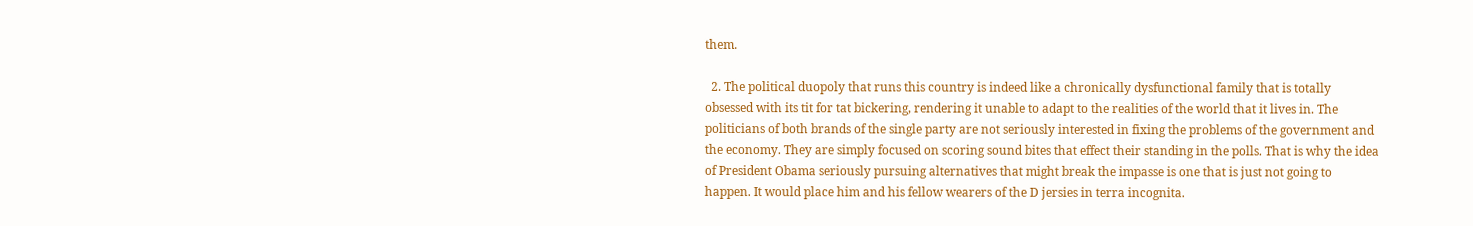them.

  2. The political duopoly that runs this country is indeed like a chronically dysfunctional family that is totally obsessed with its tit for tat bickering, rendering it unable to adapt to the realities of the world that it lives in. The politicians of both brands of the single party are not seriously interested in fixing the problems of the government and the economy. They are simply focused on scoring sound bites that effect their standing in the polls. That is why the idea of President Obama seriously pursuing alternatives that might break the impasse is one that is just not going to happen. It would place him and his fellow wearers of the D jersies in terra incognita.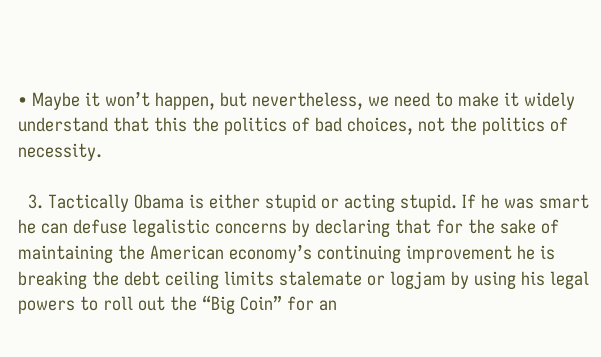• Maybe it won’t happen, but nevertheless, we need to make it widely understand that this the politics of bad choices, not the politics of necessity.

  3. Tactically Obama is either stupid or acting stupid. If he was smart he can defuse legalistic concerns by declaring that for the sake of maintaining the American economy’s continuing improvement he is breaking the debt ceiling limits stalemate or logjam by using his legal powers to roll out the “Big Coin” for an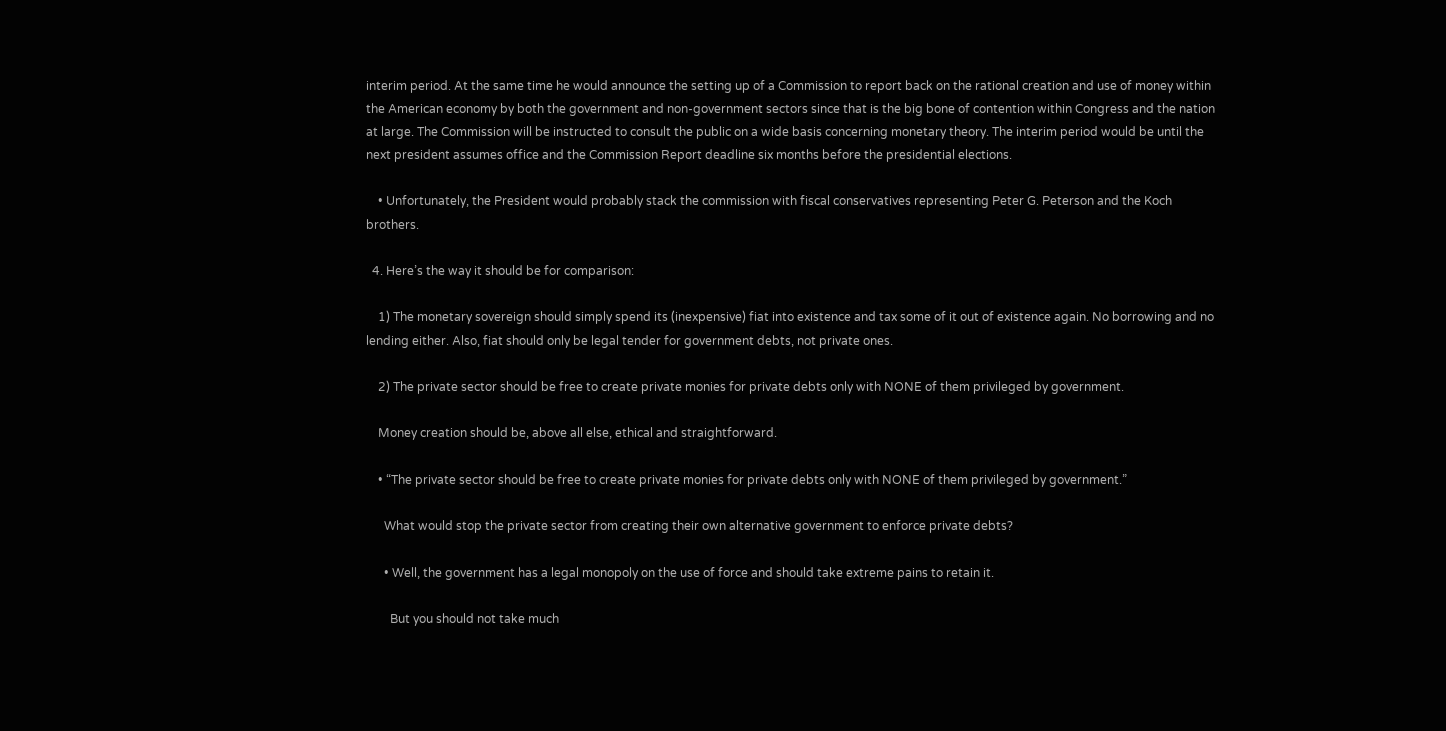interim period. At the same time he would announce the setting up of a Commission to report back on the rational creation and use of money within the American economy by both the government and non-government sectors since that is the big bone of contention within Congress and the nation at large. The Commission will be instructed to consult the public on a wide basis concerning monetary theory. The interim period would be until the next president assumes office and the Commission Report deadline six months before the presidential elections.

    • Unfortunately, the President would probably stack the commission with fiscal conservatives representing Peter G. Peterson and the Koch brothers.

  4. Here’s the way it should be for comparison:

    1) The monetary sovereign should simply spend its (inexpensive) fiat into existence and tax some of it out of existence again. No borrowing and no lending either. Also, fiat should only be legal tender for government debts, not private ones.

    2) The private sector should be free to create private monies for private debts only with NONE of them privileged by government.

    Money creation should be, above all else, ethical and straightforward.

    • “The private sector should be free to create private monies for private debts only with NONE of them privileged by government.”

      What would stop the private sector from creating their own alternative government to enforce private debts?

      • Well, the government has a legal monopoly on the use of force and should take extreme pains to retain it.

        But you should not take much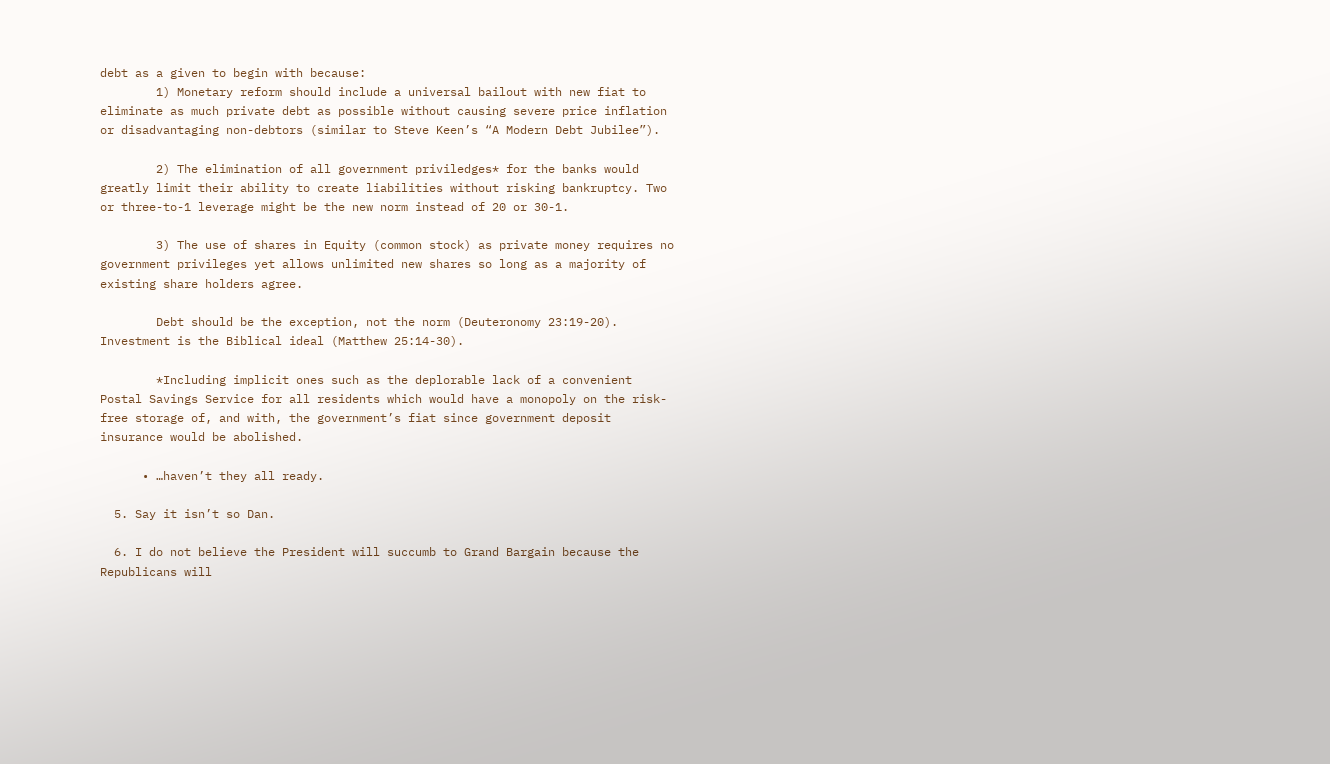debt as a given to begin with because:
        1) Monetary reform should include a universal bailout with new fiat to eliminate as much private debt as possible without causing severe price inflation or disadvantaging non-debtors (similar to Steve Keen’s “A Modern Debt Jubilee”).

        2) The elimination of all government priviledges* for the banks would greatly limit their ability to create liabilities without risking bankruptcy. Two or three-to-1 leverage might be the new norm instead of 20 or 30-1.

        3) The use of shares in Equity (common stock) as private money requires no government privileges yet allows unlimited new shares so long as a majority of existing share holders agree.

        Debt should be the exception, not the norm (Deuteronomy 23:19-20). Investment is the Biblical ideal (Matthew 25:14-30).

        *Including implicit ones such as the deplorable lack of a convenient Postal Savings Service for all residents which would have a monopoly on the risk-free storage of, and with, the government’s fiat since government deposit insurance would be abolished.

      • …haven’t they all ready.

  5. Say it isn’t so Dan.

  6. I do not believe the President will succumb to Grand Bargain because the Republicans will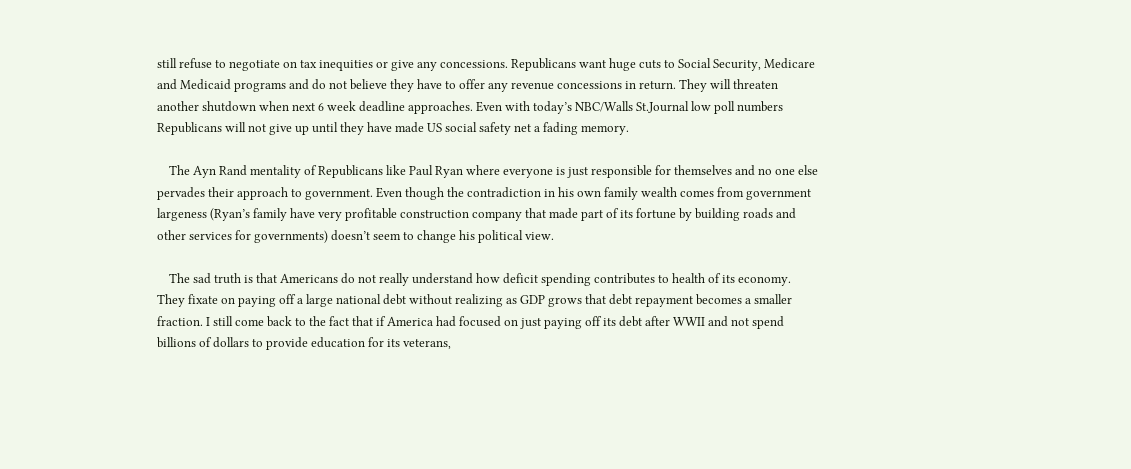still refuse to negotiate on tax inequities or give any concessions. Republicans want huge cuts to Social Security, Medicare and Medicaid programs and do not believe they have to offer any revenue concessions in return. They will threaten another shutdown when next 6 week deadline approaches. Even with today’s NBC/Walls St.Journal low poll numbers Republicans will not give up until they have made US social safety net a fading memory.

    The Ayn Rand mentality of Republicans like Paul Ryan where everyone is just responsible for themselves and no one else pervades their approach to government. Even though the contradiction in his own family wealth comes from government largeness (Ryan’s family have very profitable construction company that made part of its fortune by building roads and other services for governments) doesn’t seem to change his political view.

    The sad truth is that Americans do not really understand how deficit spending contributes to health of its economy. They fixate on paying off a large national debt without realizing as GDP grows that debt repayment becomes a smaller fraction. I still come back to the fact that if America had focused on just paying off its debt after WWII and not spend billions of dollars to provide education for its veterans,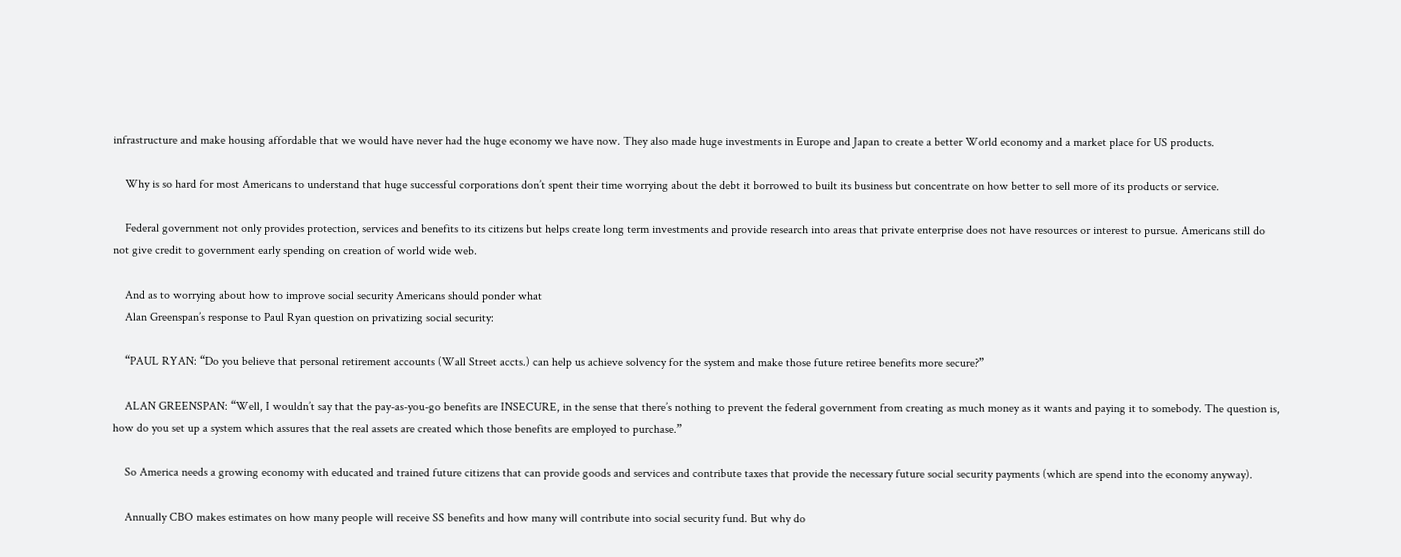infrastructure and make housing affordable that we would have never had the huge economy we have now. They also made huge investments in Europe and Japan to create a better World economy and a market place for US products.

    Why is so hard for most Americans to understand that huge successful corporations don’t spent their time worrying about the debt it borrowed to built its business but concentrate on how better to sell more of its products or service.

    Federal government not only provides protection, services and benefits to its citizens but helps create long term investments and provide research into areas that private enterprise does not have resources or interest to pursue. Americans still do not give credit to government early spending on creation of world wide web.

    And as to worrying about how to improve social security Americans should ponder what
    Alan Greenspan’s response to Paul Ryan question on privatizing social security:

    “PAUL RYAN: “Do you believe that personal retirement accounts (Wall Street accts.) can help us achieve solvency for the system and make those future retiree benefits more secure?”

    ALAN GREENSPAN: “Well, I wouldn’t say that the pay-as-you-go benefits are INSECURE, in the sense that there’s nothing to prevent the federal government from creating as much money as it wants and paying it to somebody. The question is, how do you set up a system which assures that the real assets are created which those benefits are employed to purchase.”

    So America needs a growing economy with educated and trained future citizens that can provide goods and services and contribute taxes that provide the necessary future social security payments (which are spend into the economy anyway).

    Annually CBO makes estimates on how many people will receive SS benefits and how many will contribute into social security fund. But why do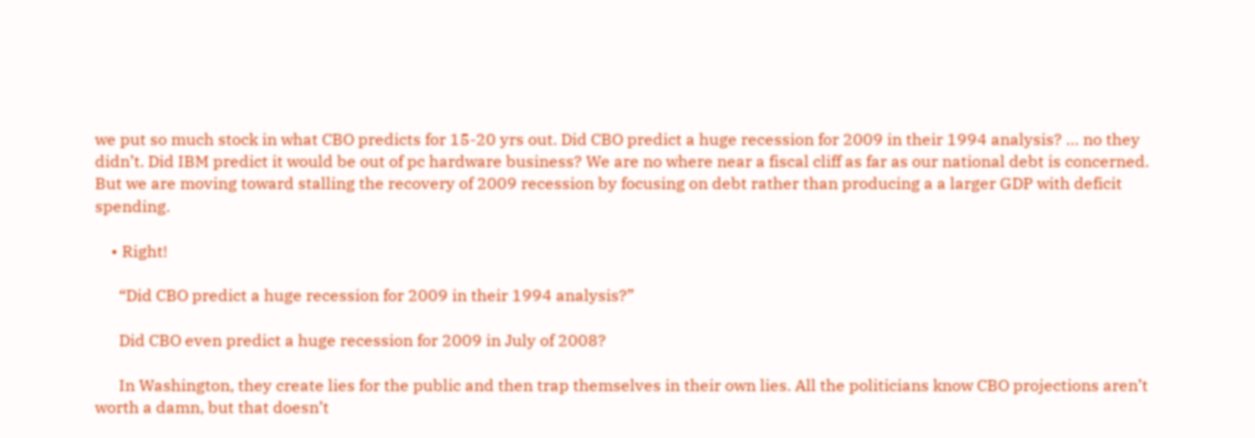we put so much stock in what CBO predicts for 15-20 yrs out. Did CBO predict a huge recession for 2009 in their 1994 analysis? … no they didn’t. Did IBM predict it would be out of pc hardware business? We are no where near a fiscal cliff as far as our national debt is concerned. But we are moving toward stalling the recovery of 2009 recession by focusing on debt rather than producing a a larger GDP with deficit spending.

    • Right!

      “Did CBO predict a huge recession for 2009 in their 1994 analysis?”

      Did CBO even predict a huge recession for 2009 in July of 2008?

      In Washington, they create lies for the public and then trap themselves in their own lies. All the politicians know CBO projections aren’t worth a damn, but that doesn’t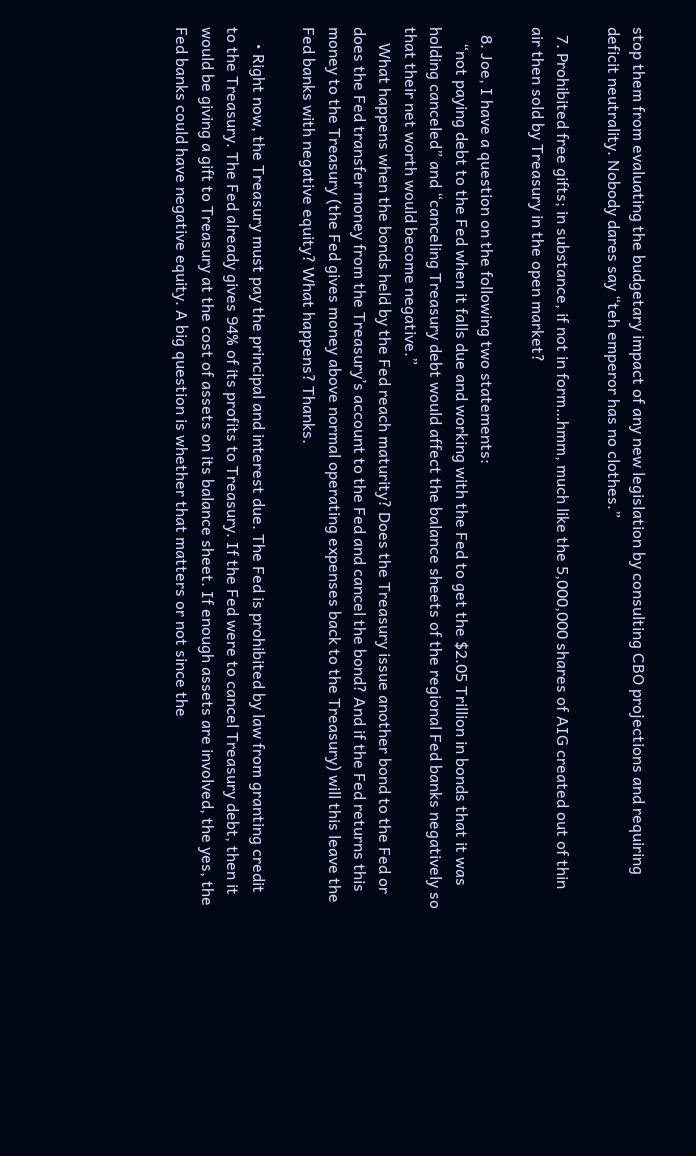stop them from evaluating the budgetary impact of any new legislation by consulting CBO projections and requiring deficit neutrality. Nobody dares say “teh emperor has no clothes.”

  7. Prohibited free gifts; in substance, if not in form…hmm, much like the 5,000,000 shares of AIG created out of thin air then sold by Treasury in the open market?

  8. Joe, I have a question on the following two statements:
    “not paying debt to the Fed when it falls due and working with the Fed to get the $2.05 Trillion in bonds that it was holding canceled” and “canceling Treasury debt would affect the balance sheets of the regional Fed banks negatively so that their net worth would become negative.”
    What happens when the bonds held by the Fed reach maturity? Does the Treasury issue another bond to the Fed or does the Fed transfer money from the Treasury’s account to the Fed and cancel the bond? And if the Fed returns this money to the Treasury (the Fed gives money above normal operating expenses back to the Treasury) will this leave the Fed banks with negative equity? What happens? Thanks.

    • Right now, the Treasury must pay the principal and interest due. The Fed is prohibited by law from granting credit to the Treasury. The Fed already gives 94% of its profits to Treasury. If the Fed were to cancel Treasury debt, then it would be giving a gift to Treasury at the cost of assets on its balance sheet. If enough assets are involved, the yes, the Fed banks could have negative equity. A big question is whether that matters or not since the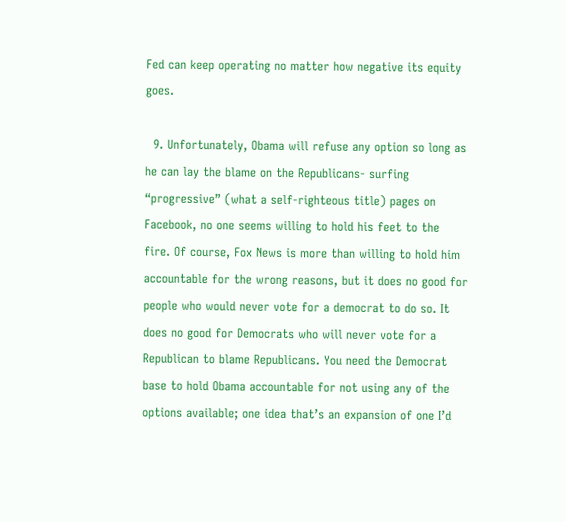Fed can keep operating no matter how negative its equity goes.

  9. Unfortunately, Obama will refuse any option so long as he can lay the blame on the Republicans- surfing “progressive” (what a self-righteous title) pages on Facebook, no one seems willing to hold his feet to the fire. Of course, Fox News is more than willing to hold him accountable for the wrong reasons, but it does no good for people who would never vote for a democrat to do so. It does no good for Democrats who will never vote for a Republican to blame Republicans. You need the Democrat base to hold Obama accountable for not using any of the options available; one idea that’s an expansion of one I’d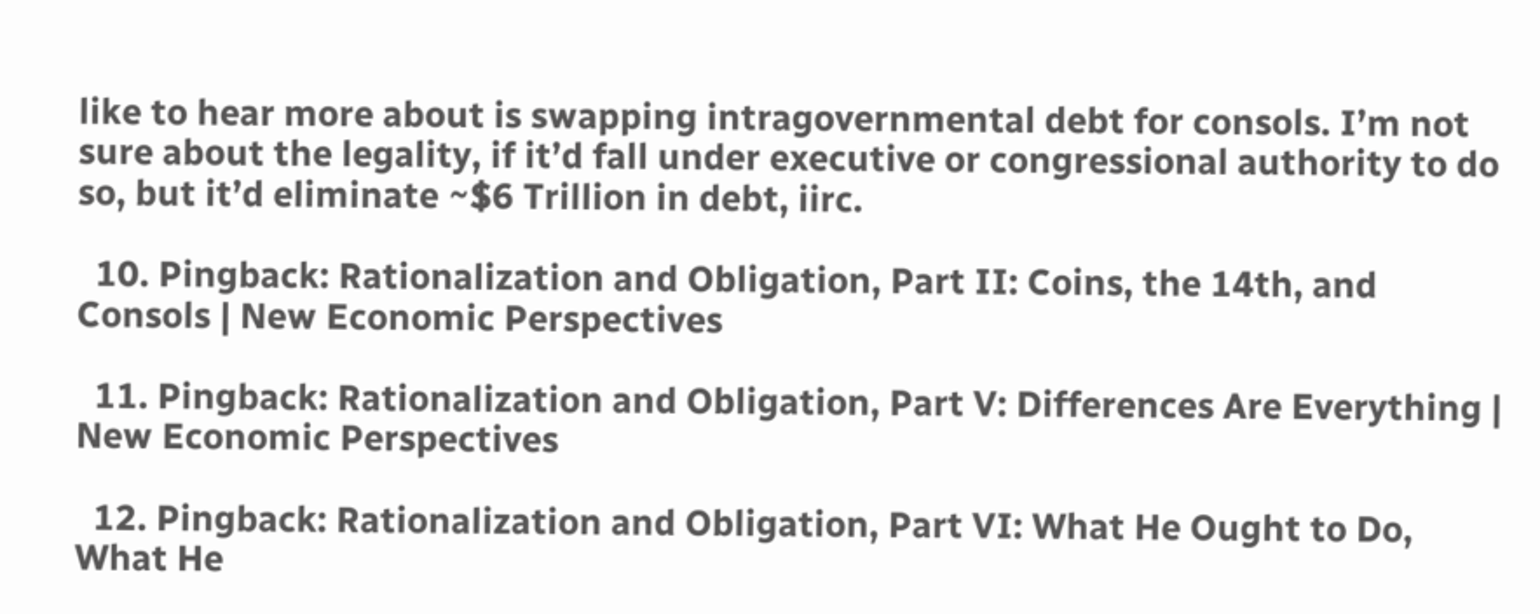like to hear more about is swapping intragovernmental debt for consols. I’m not sure about the legality, if it’d fall under executive or congressional authority to do so, but it’d eliminate ~$6 Trillion in debt, iirc.

  10. Pingback: Rationalization and Obligation, Part II: Coins, the 14th, and Consols | New Economic Perspectives

  11. Pingback: Rationalization and Obligation, Part V: Differences Are Everything | New Economic Perspectives

  12. Pingback: Rationalization and Obligation, Part VI: What He Ought to Do, What He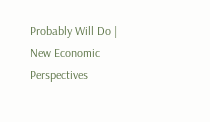Probably Will Do | New Economic Perspectives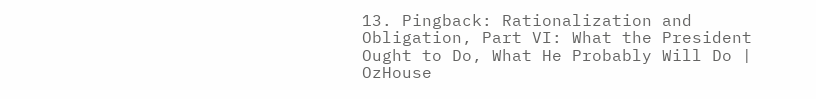13. Pingback: Rationalization and Obligation, Part VI: What the President Ought to Do, What He Probably Will Do | OzHouse